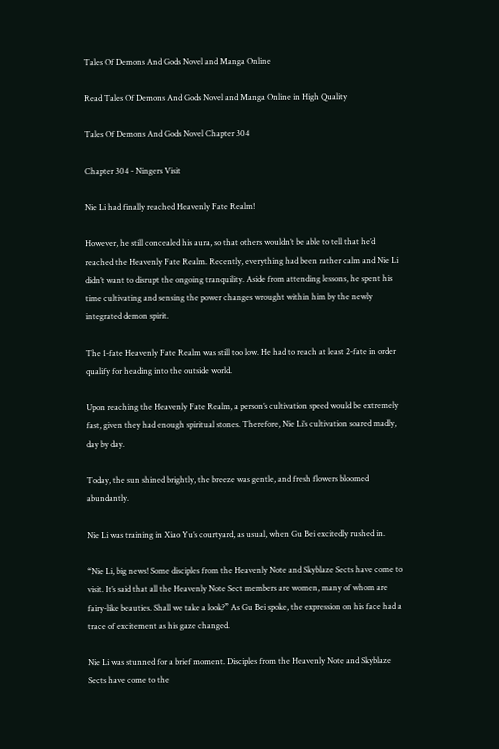Tales Of Demons And Gods Novel and Manga Online

Read Tales Of Demons And Gods Novel and Manga Online in High Quality

Tales Of Demons And Gods Novel Chapter 304

Chapter 304 - Ningers Visit

Nie Li had finally reached Heavenly Fate Realm!

However, he still concealed his aura, so that others wouldn’t be able to tell that he’d reached the Heavenly Fate Realm. Recently, everything had been rather calm and Nie Li didn’t want to disrupt the ongoing tranquility. Aside from attending lessons, he spent his time cultivating and sensing the power changes wrought within him by the newly integrated demon spirit.

The 1-fate Heavenly Fate Realm was still too low. He had to reach at least 2-fate in order qualify for heading into the outside world.

Upon reaching the Heavenly Fate Realm, a person’s cultivation speed would be extremely fast, given they had enough spiritual stones. Therefore, Nie Li’s cultivation soared madly, day by day.

Today, the sun shined brightly, the breeze was gentle, and fresh flowers bloomed abundantly.

Nie Li was training in Xiao Yu’s courtyard, as usual, when Gu Bei excitedly rushed in.

“Nie Li, big news! Some disciples from the Heavenly Note and Skyblaze Sects have come to visit. It’s said that all the Heavenly Note Sect members are women, many of whom are fairy-like beauties. Shall we take a look?” As Gu Bei spoke, the expression on his face had a trace of excitement as his gaze changed.

Nie Li was stunned for a brief moment. Disciples from the Heavenly Note and Skyblaze Sects have come to the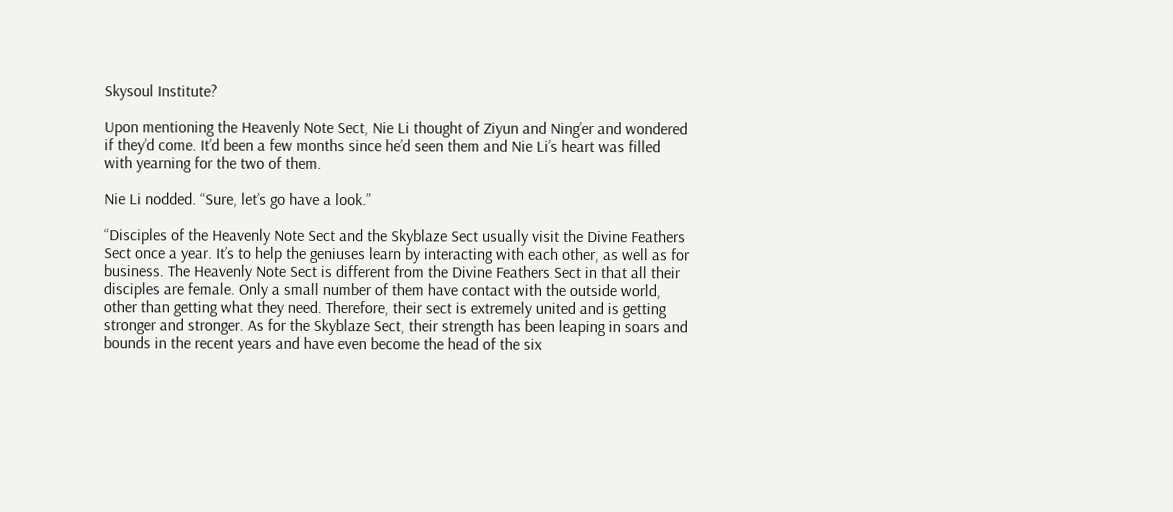Skysoul Institute?

Upon mentioning the Heavenly Note Sect, Nie Li thought of Ziyun and Ning’er and wondered if they’d come. It’d been a few months since he’d seen them and Nie Li’s heart was filled with yearning for the two of them.

Nie Li nodded. “Sure, let’s go have a look.”

“Disciples of the Heavenly Note Sect and the Skyblaze Sect usually visit the Divine Feathers Sect once a year. It’s to help the geniuses learn by interacting with each other, as well as for business. The Heavenly Note Sect is different from the Divine Feathers Sect in that all their disciples are female. Only a small number of them have contact with the outside world, other than getting what they need. Therefore, their sect is extremely united and is getting stronger and stronger. As for the Skyblaze Sect, their strength has been leaping in soars and bounds in the recent years and have even become the head of the six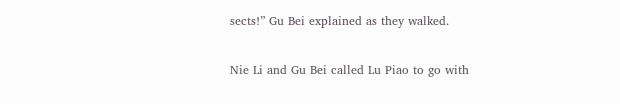sects!” Gu Bei explained as they walked.

Nie Li and Gu Bei called Lu Piao to go with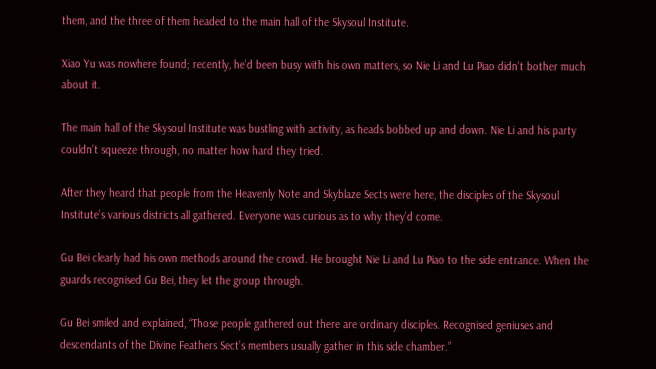them, and the three of them headed to the main hall of the Skysoul Institute.

Xiao Yu was nowhere found; recently, he’d been busy with his own matters, so Nie Li and Lu Piao didn’t bother much about it.

The main hall of the Skysoul Institute was bustling with activity, as heads bobbed up and down. Nie Li and his party couldn’t squeeze through, no matter how hard they tried.

After they heard that people from the Heavenly Note and Skyblaze Sects were here, the disciples of the Skysoul Institute’s various districts all gathered. Everyone was curious as to why they’d come.

Gu Bei clearly had his own methods around the crowd. He brought Nie Li and Lu Piao to the side entrance. When the guards recognised Gu Bei, they let the group through.

Gu Bei smiled and explained, “Those people gathered out there are ordinary disciples. Recognised geniuses and descendants of the Divine Feathers Sect’s members usually gather in this side chamber.”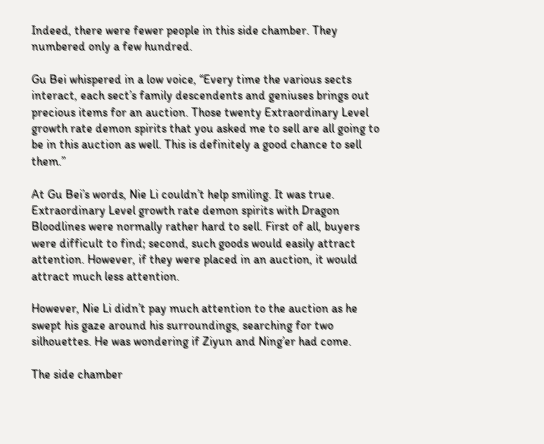Indeed, there were fewer people in this side chamber. They numbered only a few hundred.

Gu Bei whispered in a low voice, “Every time the various sects interact, each sect’s family descendents and geniuses brings out precious items for an auction. Those twenty Extraordinary Level growth rate demon spirits that you asked me to sell are all going to be in this auction as well. This is definitely a good chance to sell them.”

At Gu Bei’s words, Nie Li couldn’t help smiling. It was true. Extraordinary Level growth rate demon spirits with Dragon Bloodlines were normally rather hard to sell. First of all, buyers were difficult to find; second, such goods would easily attract attention. However, if they were placed in an auction, it would attract much less attention.

However, Nie Li didn’t pay much attention to the auction as he swept his gaze around his surroundings, searching for two silhouettes. He was wondering if Ziyun and Ning’er had come.

The side chamber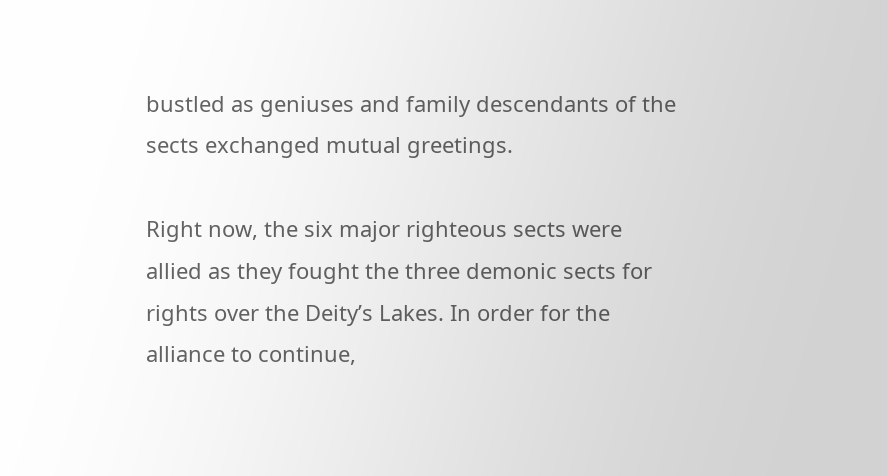bustled as geniuses and family descendants of the sects exchanged mutual greetings.

Right now, the six major righteous sects were allied as they fought the three demonic sects for rights over the Deity’s Lakes. In order for the alliance to continue,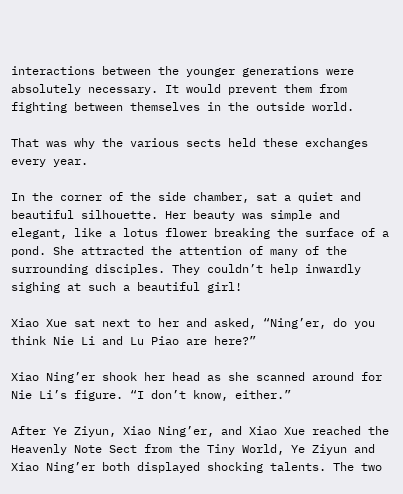interactions between the younger generations were absolutely necessary. It would prevent them from fighting between themselves in the outside world.

That was why the various sects held these exchanges every year.

In the corner of the side chamber, sat a quiet and beautiful silhouette. Her beauty was simple and elegant, like a lotus flower breaking the surface of a pond. She attracted the attention of many of the surrounding disciples. They couldn’t help inwardly sighing at such a beautiful girl!

Xiao Xue sat next to her and asked, “Ning’er, do you think Nie Li and Lu Piao are here?”

Xiao Ning’er shook her head as she scanned around for Nie Li’s figure. “I don’t know, either.”

After Ye Ziyun, Xiao Ning’er, and Xiao Xue reached the Heavenly Note Sect from the Tiny World, Ye Ziyun and Xiao Ning’er both displayed shocking talents. The two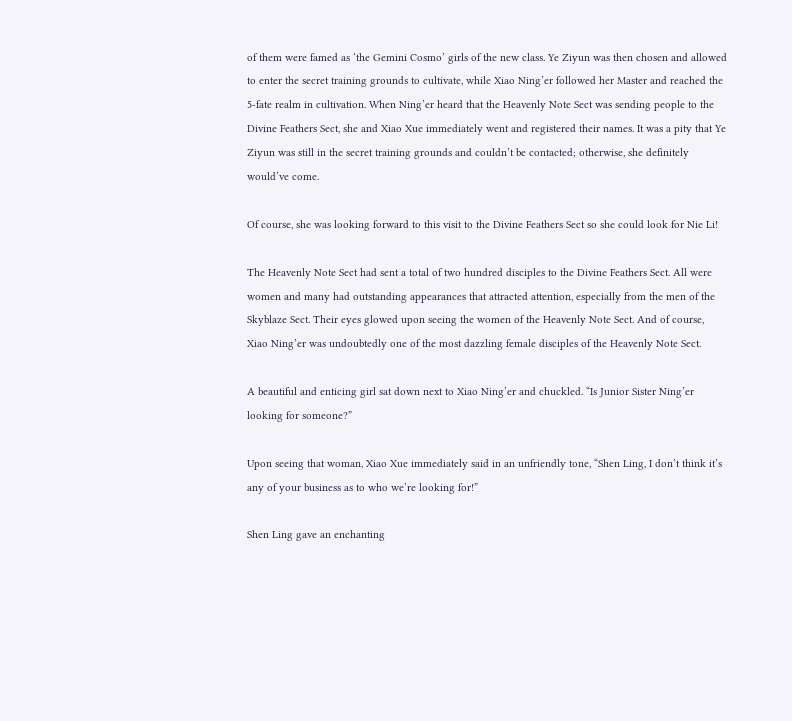of them were famed as ‘the Gemini Cosmo’ girls of the new class. Ye Ziyun was then chosen and allowed to enter the secret training grounds to cultivate, while Xiao Ning’er followed her Master and reached the 5-fate realm in cultivation. When Ning’er heard that the Heavenly Note Sect was sending people to the Divine Feathers Sect, she and Xiao Xue immediately went and registered their names. It was a pity that Ye Ziyun was still in the secret training grounds and couldn’t be contacted; otherwise, she definitely would’ve come.

Of course, she was looking forward to this visit to the Divine Feathers Sect so she could look for Nie Li!

The Heavenly Note Sect had sent a total of two hundred disciples to the Divine Feathers Sect. All were women and many had outstanding appearances that attracted attention, especially from the men of the Skyblaze Sect. Their eyes glowed upon seeing the women of the Heavenly Note Sect. And of course, Xiao Ning’er was undoubtedly one of the most dazzling female disciples of the Heavenly Note Sect.

A beautiful and enticing girl sat down next to Xiao Ning’er and chuckled. “Is Junior Sister Ning’er looking for someone?”

Upon seeing that woman, Xiao Xue immediately said in an unfriendly tone, “Shen Ling, I don’t think it’s any of your business as to who we’re looking for!”

Shen Ling gave an enchanting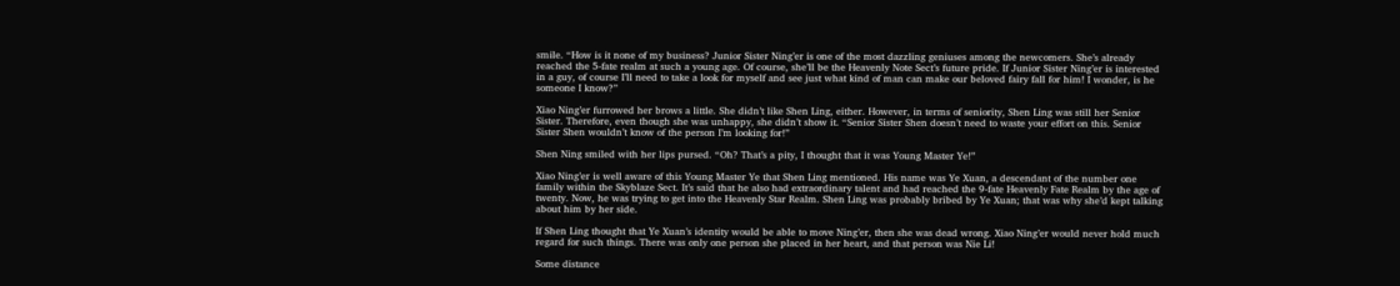smile. “How is it none of my business? Junior Sister Ning’er is one of the most dazzling geniuses among the newcomers. She’s already reached the 5-fate realm at such a young age. Of course, she’ll be the Heavenly Note Sect’s future pride. If Junior Sister Ning’er is interested in a guy, of course I’ll need to take a look for myself and see just what kind of man can make our beloved fairy fall for him! I wonder, is he someone I know?”

Xiao Ning’er furrowed her brows a little. She didn’t like Shen Ling, either. However, in terms of seniority, Shen Ling was still her Senior Sister. Therefore, even though she was unhappy, she didn’t show it. “Senior Sister Shen doesn’t need to waste your effort on this. Senior Sister Shen wouldn’t know of the person I’m looking for!”

Shen Ning smiled with her lips pursed. “Oh? That’s a pity, I thought that it was Young Master Ye!”

Xiao Ning’er is well aware of this Young Master Ye that Shen Ling mentioned. His name was Ye Xuan, a descendant of the number one family within the Skyblaze Sect. It’s said that he also had extraordinary talent and had reached the 9-fate Heavenly Fate Realm by the age of twenty. Now, he was trying to get into the Heavenly Star Realm. Shen Ling was probably bribed by Ye Xuan; that was why she’d kept talking about him by her side.

If Shen Ling thought that Ye Xuan’s identity would be able to move Ning’er, then she was dead wrong. Xiao Ning’er would never hold much regard for such things. There was only one person she placed in her heart, and that person was Nie Li!

Some distance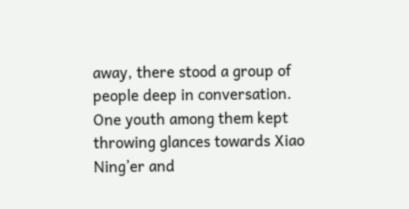away, there stood a group of people deep in conversation. One youth among them kept throwing glances towards Xiao Ning’er and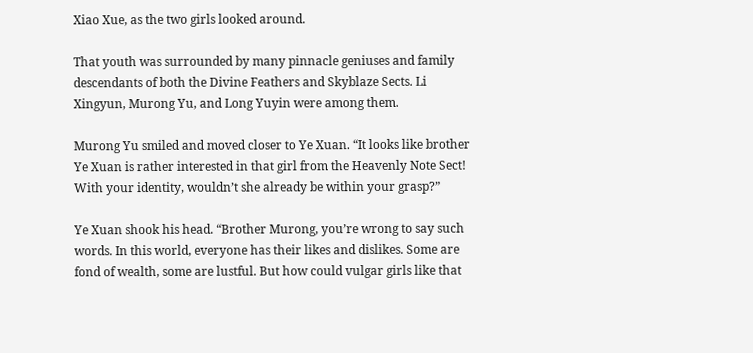Xiao Xue, as the two girls looked around.

That youth was surrounded by many pinnacle geniuses and family descendants of both the Divine Feathers and Skyblaze Sects. Li Xingyun, Murong Yu, and Long Yuyin were among them.

Murong Yu smiled and moved closer to Ye Xuan. “It looks like brother Ye Xuan is rather interested in that girl from the Heavenly Note Sect! With your identity, wouldn’t she already be within your grasp?”

Ye Xuan shook his head. “Brother Murong, you’re wrong to say such words. In this world, everyone has their likes and dislikes. Some are fond of wealth, some are lustful. But how could vulgar girls like that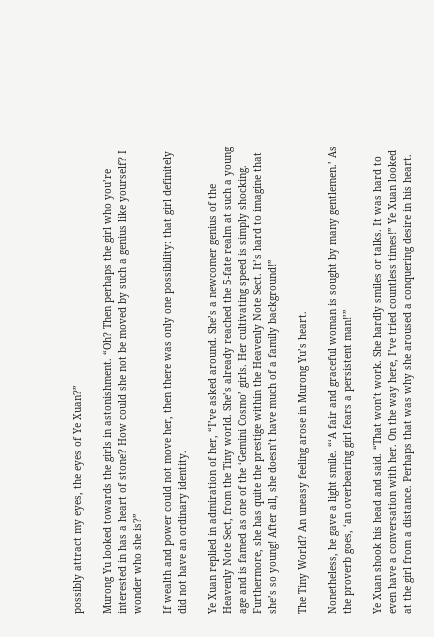possibly attract my eyes, the eyes of Ye Xuan?”

Murong Yu looked towards the girls in astonishment. “Oh? Then perhaps the girl who you’re interested in has a heart of stone? How could she not be moved by such a genius like yourself? I wonder who she is?”

If wealth and power could not move her, then there was only one possibility: that girl definitely did not have an ordinary identity.

Ye Xuan replied in admiration of her, “I’ve asked around. She’s a newcomer genius of the Heavenly Note Sect, from the Tiny world. She’s already reached the 5-fate realm at such a young age and is famed as one of the ‘Gemini Cosmo’ girls. Her cultivating speed is simply shocking. Furthermore, she has quite the prestige within the Heavenly Note Sect. It’s hard to imagine that she’s so young! After all, she doesn’t have much of a family background!”

The Tiny World? An uneasy feeling arose in Murong Yu’s heart.

Nonetheless, he gave a light smile. “‘A fair and graceful woman is sought by many gentlemen.’ As the proverb goes, ‘an overbearing girl fears a persistent man!’”

Ye Xuan shook his head and said. “That won’t work. She hardly smiles or talks. It was hard to even have a conversation with her. On the way here, I’ve tried countless times!” Ye Xuan looked at the girl from a distance. Perhaps that was why she aroused a conquering desire in his heart.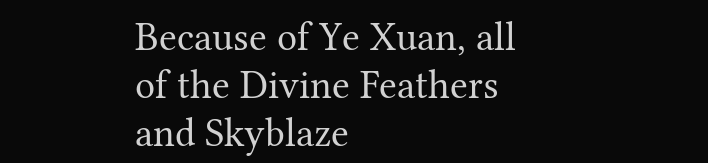Because of Ye Xuan, all of the Divine Feathers and Skyblaze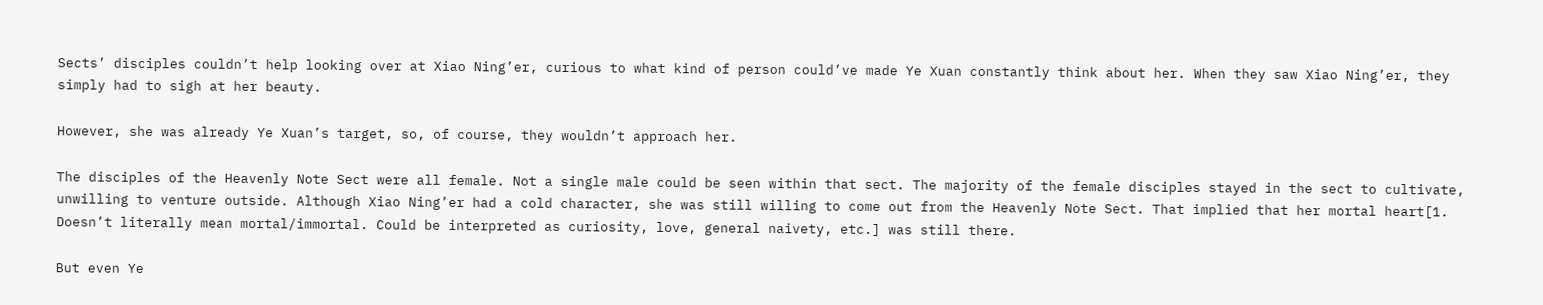Sects’ disciples couldn’t help looking over at Xiao Ning’er, curious to what kind of person could’ve made Ye Xuan constantly think about her. When they saw Xiao Ning’er, they simply had to sigh at her beauty.

However, she was already Ye Xuan’s target, so, of course, they wouldn’t approach her.

The disciples of the Heavenly Note Sect were all female. Not a single male could be seen within that sect. The majority of the female disciples stayed in the sect to cultivate, unwilling to venture outside. Although Xiao Ning’er had a cold character, she was still willing to come out from the Heavenly Note Sect. That implied that her mortal heart[1. Doesn’t literally mean mortal/immortal. Could be interpreted as curiosity, love, general naivety, etc.] was still there.

But even Ye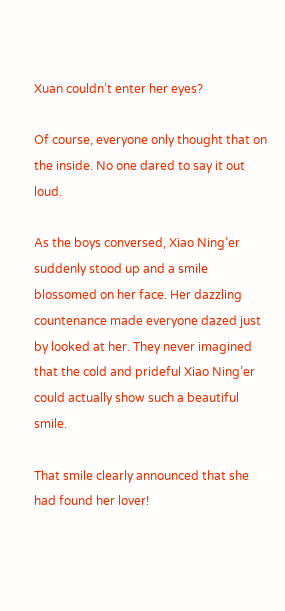Xuan couldn’t enter her eyes?

Of course, everyone only thought that on the inside. No one dared to say it out loud.

As the boys conversed, Xiao Ning’er suddenly stood up and a smile blossomed on her face. Her dazzling countenance made everyone dazed just by looked at her. They never imagined that the cold and prideful Xiao Ning’er could actually show such a beautiful smile.

That smile clearly announced that she had found her lover!